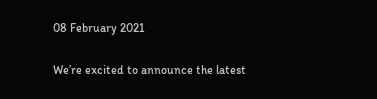08 February 2021

We’re excited to announce the latest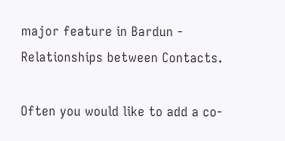major feature in Bardun - Relationships between Contacts.

Often you would like to add a co-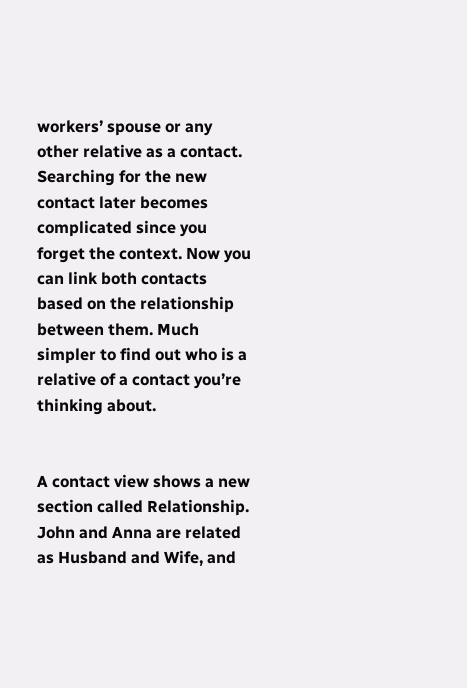workers’ spouse or any other relative as a contact. Searching for the new contact later becomes complicated since you forget the context. Now you can link both contacts based on the relationship between them. Much simpler to find out who is a relative of a contact you’re thinking about.


A contact view shows a new section called Relationship. John and Anna are related as Husband and Wife, and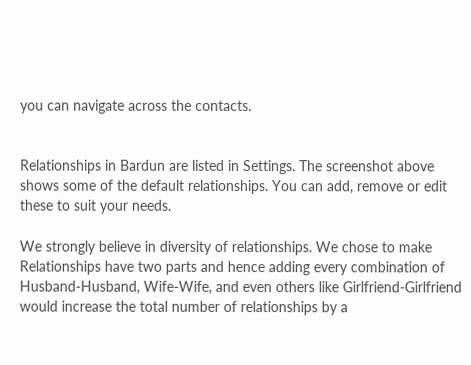you can navigate across the contacts.


Relationships in Bardun are listed in Settings. The screenshot above shows some of the default relationships. You can add, remove or edit these to suit your needs.

We strongly believe in diversity of relationships. We chose to make Relationships have two parts and hence adding every combination of Husband-Husband, Wife-Wife, and even others like Girlfriend-Girlfriend would increase the total number of relationships by a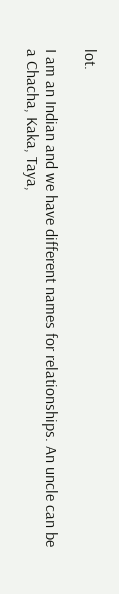lot.

I am an Indian and we have different names for relationships. An uncle can be a Chacha, Kaka, Taya,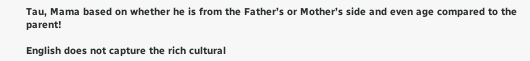Tau, Mama based on whether he is from the Father’s or Mother’s side and even age compared to the parent!

English does not capture the rich cultural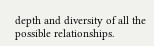depth and diversity of all the possible relationships.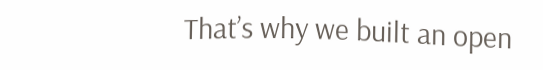That’s why we built an open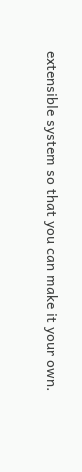extensible system so that you can make it your own.